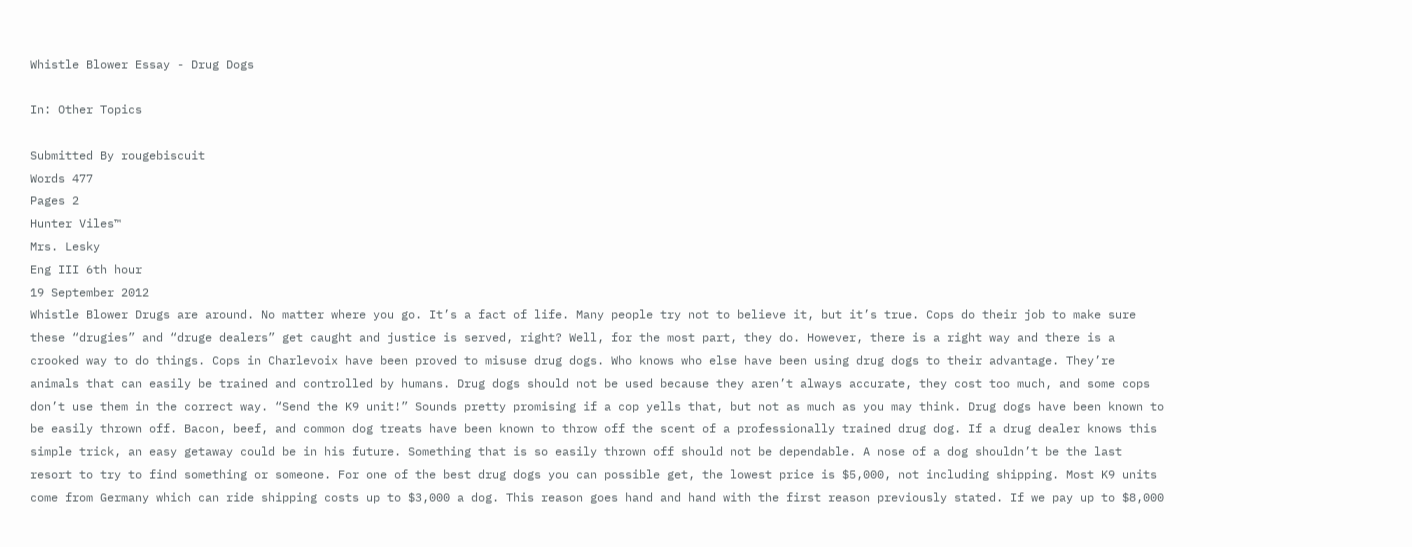Whistle Blower Essay - Drug Dogs

In: Other Topics

Submitted By rougebiscuit
Words 477
Pages 2
Hunter Viles™
Mrs. Lesky
Eng III 6th hour
19 September 2012
Whistle Blower Drugs are around. No matter where you go. It’s a fact of life. Many people try not to believe it, but it’s true. Cops do their job to make sure these “drugies” and “druge dealers” get caught and justice is served, right? Well, for the most part, they do. However, there is a right way and there is a crooked way to do things. Cops in Charlevoix have been proved to misuse drug dogs. Who knows who else have been using drug dogs to their advantage. They’re animals that can easily be trained and controlled by humans. Drug dogs should not be used because they aren’t always accurate, they cost too much, and some cops don’t use them in the correct way. “Send the K9 unit!” Sounds pretty promising if a cop yells that, but not as much as you may think. Drug dogs have been known to be easily thrown off. Bacon, beef, and common dog treats have been known to throw off the scent of a professionally trained drug dog. If a drug dealer knows this simple trick, an easy getaway could be in his future. Something that is so easily thrown off should not be dependable. A nose of a dog shouldn’t be the last resort to try to find something or someone. For one of the best drug dogs you can possible get, the lowest price is $5,000, not including shipping. Most K9 units come from Germany which can ride shipping costs up to $3,000 a dog. This reason goes hand and hand with the first reason previously stated. If we pay up to $8,000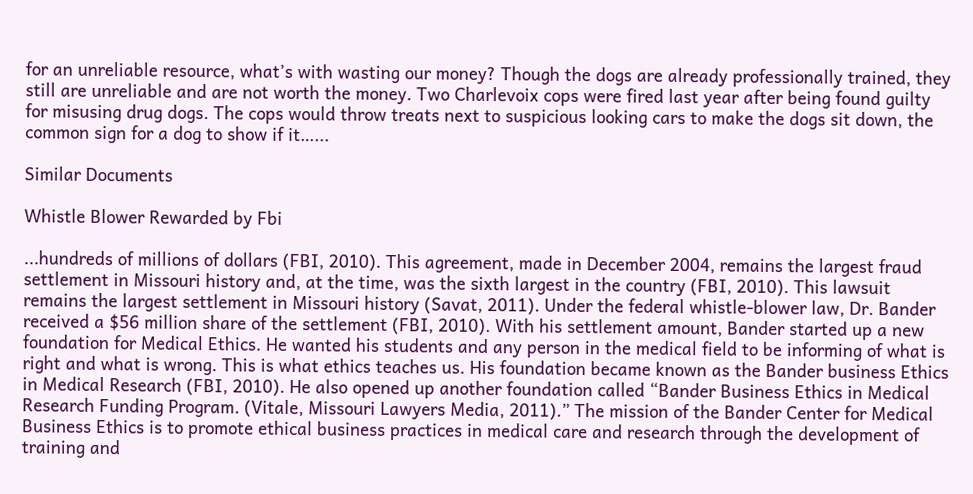for an unreliable resource, what’s with wasting our money? Though the dogs are already professionally trained, they still are unreliable and are not worth the money. Two Charlevoix cops were fired last year after being found guilty for misusing drug dogs. The cops would throw treats next to suspicious looking cars to make the dogs sit down, the common sign for a dog to show if it…...

Similar Documents

Whistle Blower Rewarded by Fbi

...hundreds of millions of dollars (FBI, 2010). This agreement, made in December 2004, remains the largest fraud settlement in Missouri history and, at the time, was the sixth largest in the country (FBI, 2010). This lawsuit remains the largest settlement in Missouri history (Savat, 2011). Under the federal whistle-blower law, Dr. Bander received a $56 million share of the settlement (FBI, 2010). With his settlement amount, Bander started up a new foundation for Medical Ethics. He wanted his students and any person in the medical field to be informing of what is right and what is wrong. This is what ethics teaches us. His foundation became known as the Bander business Ethics in Medical Research (FBI, 2010). He also opened up another foundation called “Bander Business Ethics in Medical Research Funding Program. (Vitale, Missouri Lawyers Media, 2011).” The mission of the Bander Center for Medical Business Ethics is to promote ethical business practices in medical care and research through the development of training and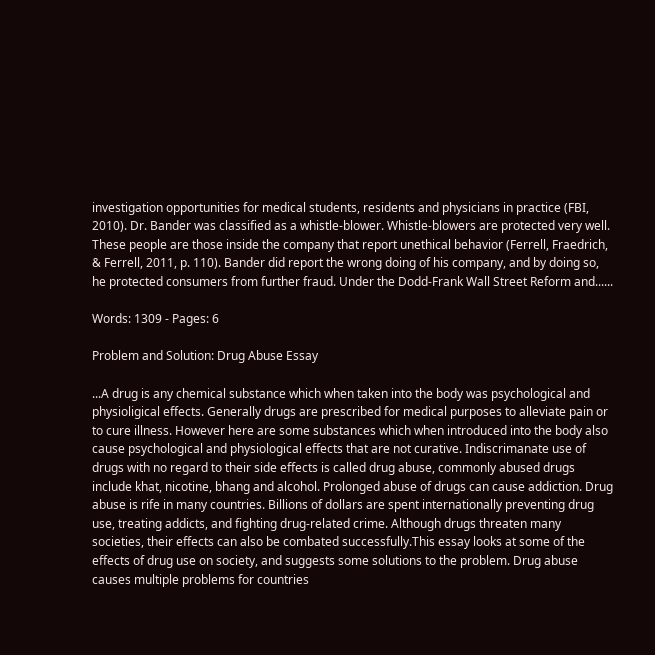investigation opportunities for medical students, residents and physicians in practice (FBI, 2010). Dr. Bander was classified as a whistle-blower. Whistle-blowers are protected very well. These people are those inside the company that report unethical behavior (Ferrell, Fraedrich, & Ferrell, 2011, p. 110). Bander did report the wrong doing of his company, and by doing so, he protected consumers from further fraud. Under the Dodd-Frank Wall Street Reform and......

Words: 1309 - Pages: 6

Problem and Solution: Drug Abuse Essay

...A drug is any chemical substance which when taken into the body was psychological and physioligical effects. Generally drugs are prescribed for medical purposes to alleviate pain or to cure illness. However here are some substances which when introduced into the body also cause psychological and physiological effects that are not curative. Indiscrimanate use of drugs with no regard to their side effects is called drug abuse, commonly abused drugs include khat, nicotine, bhang and alcohol. Prolonged abuse of drugs can cause addiction. Drug abuse is rife in many countries. Billions of dollars are spent internationally preventing drug use, treating addicts, and fighting drug-related crime. Although drugs threaten many societies, their effects can also be combated successfully.This essay looks at some of the effects of drug use on society, and suggests some solutions to the problem. Drug abuse causes multiple problems for countries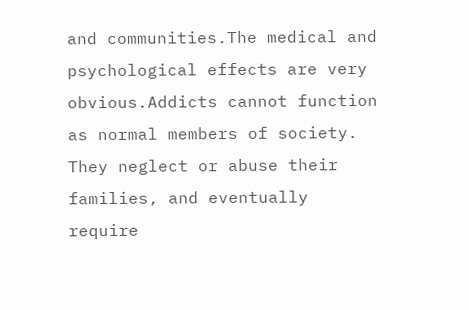and communities.The medical and psychological effects are very obvious.Addicts cannot function as normal members of society. They neglect or abuse their families, and eventually require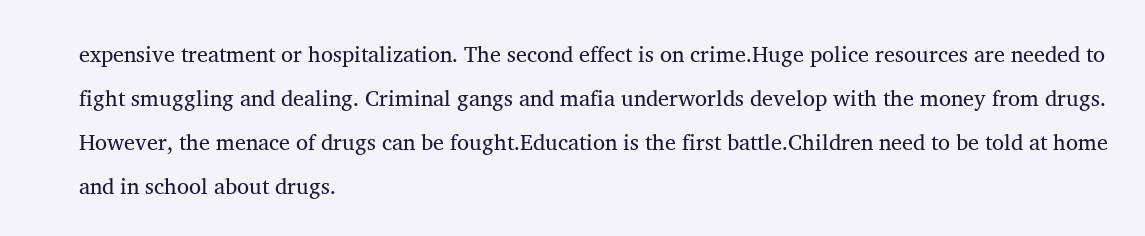expensive treatment or hospitalization. The second effect is on crime.Huge police resources are needed to fight smuggling and dealing. Criminal gangs and mafia underworlds develop with the money from drugs. However, the menace of drugs can be fought.Education is the first battle.Children need to be told at home and in school about drugs.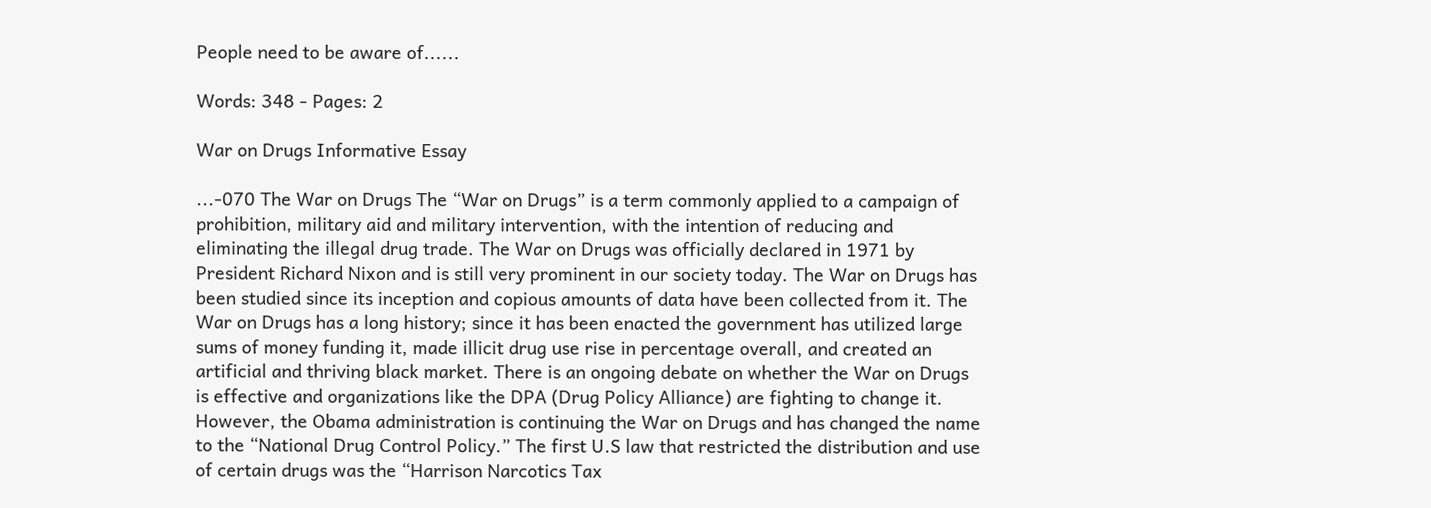People need to be aware of......

Words: 348 - Pages: 2

War on Drugs Informative Essay

...-070 The War on Drugs The “War on Drugs” is a term commonly applied to a campaign of prohibition, military aid and military intervention, with the intention of reducing and eliminating the illegal drug trade. The War on Drugs was officially declared in 1971 by President Richard Nixon and is still very prominent in our society today. The War on Drugs has been studied since its inception and copious amounts of data have been collected from it. The War on Drugs has a long history; since it has been enacted the government has utilized large sums of money funding it, made illicit drug use rise in percentage overall, and created an artificial and thriving black market. There is an ongoing debate on whether the War on Drugs is effective and organizations like the DPA (Drug Policy Alliance) are fighting to change it. However, the Obama administration is continuing the War on Drugs and has changed the name to the “National Drug Control Policy.” The first U.S law that restricted the distribution and use of certain drugs was the “Harrison Narcotics Tax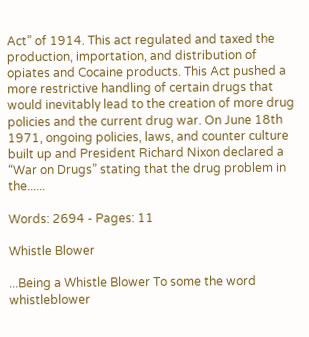Act” of 1914. This act regulated and taxed the production, importation, and distribution of opiates and Cocaine products. This Act pushed a more restrictive handling of certain drugs that would inevitably lead to the creation of more drug policies and the current drug war. On June 18th 1971, ongoing policies, laws, and counter culture built up and President Richard Nixon declared a “War on Drugs” stating that the drug problem in the......

Words: 2694 - Pages: 11

Whistle Blower

...Being a Whistle Blower To some the word whistleblower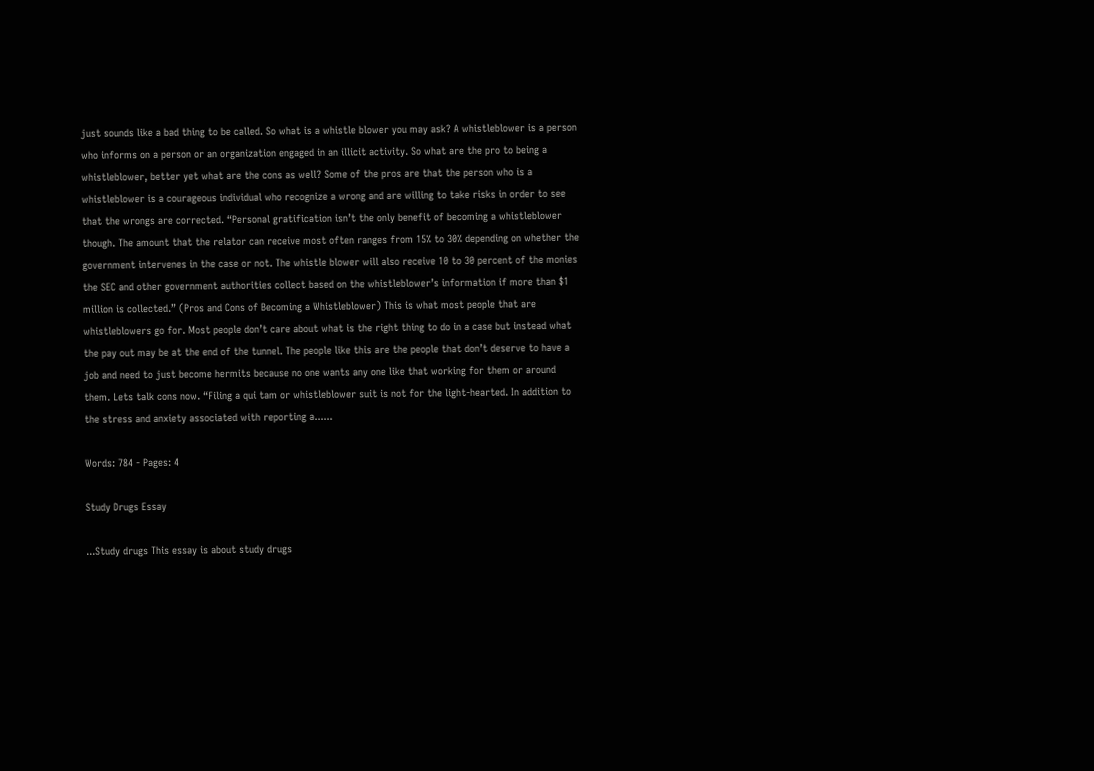just sounds like a bad thing to be called. So what is a whistle blower you may ask? A whistleblower is a person who informs on a person or an organization engaged in an illicit activity. So what are the pro to being a whistleblower, better yet what are the cons as well? Some of the pros are that the person who is a whistleblower is a courageous individual who recognize a wrong and are willing to take risks in order to see that the wrongs are corrected. “Personal gratification isn’t the only benefit of becoming a whistleblower though. The amount that the relator can receive most often ranges from 15% to 30% depending on whether the government intervenes in the case or not. The whistle blower will also receive 10 to 30 percent of the monies the SEC and other government authorities collect based on the whistleblower’s information if more than $1 million is collected.” (Pros and Cons of Becoming a Whistleblower) This is what most people that are whistleblowers go for. Most people don’t care about what is the right thing to do in a case but instead what the pay out may be at the end of the tunnel. The people like this are the people that don’t deserve to have a job and need to just become hermits because no one wants any one like that working for them or around them. Lets talk cons now. “Filing a qui tam or whistleblower suit is not for the light-hearted. In addition to the stress and anxiety associated with reporting a......

Words: 784 - Pages: 4

Study Drugs Essay

...Study drugs This essay is about study drugs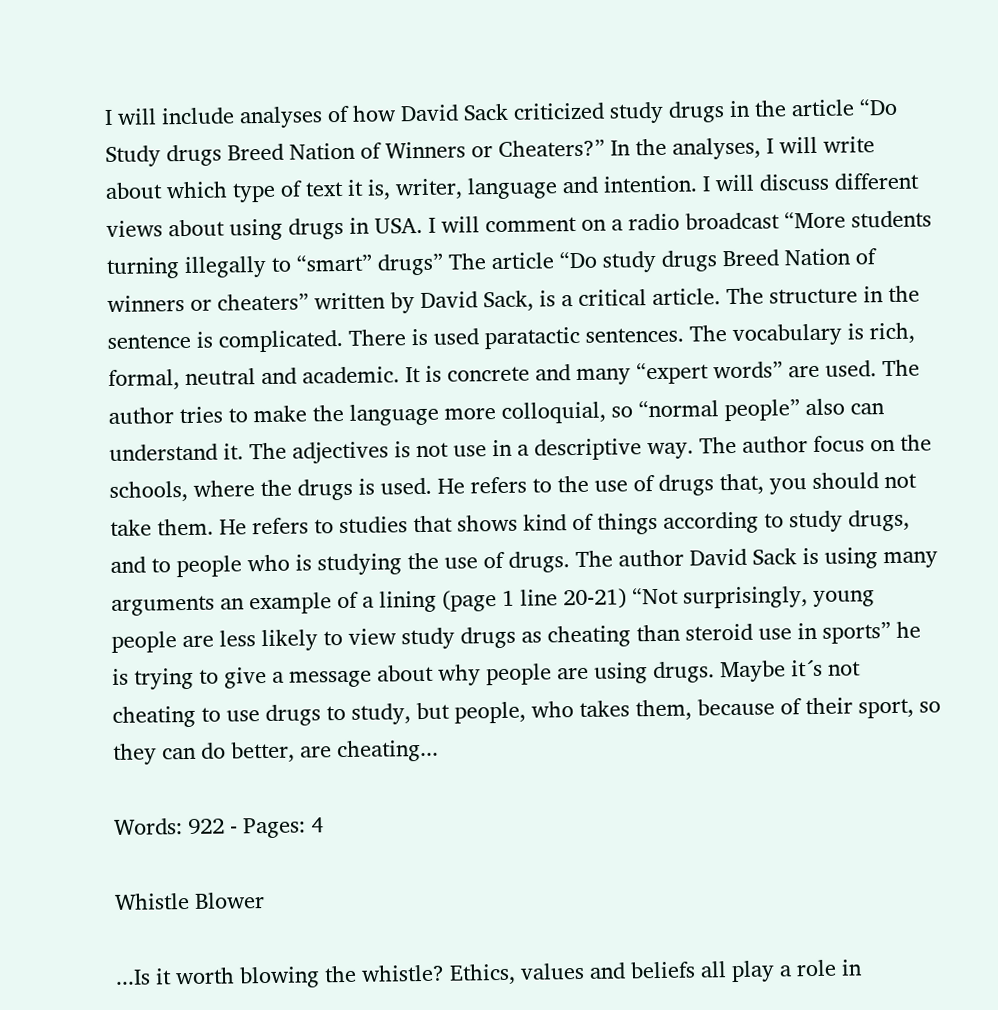I will include analyses of how David Sack criticized study drugs in the article “Do Study drugs Breed Nation of Winners or Cheaters?” In the analyses, I will write about which type of text it is, writer, language and intention. I will discuss different views about using drugs in USA. I will comment on a radio broadcast “More students turning illegally to “smart” drugs” The article “Do study drugs Breed Nation of winners or cheaters” written by David Sack, is a critical article. The structure in the sentence is complicated. There is used paratactic sentences. The vocabulary is rich, formal, neutral and academic. It is concrete and many “expert words” are used. The author tries to make the language more colloquial, so “normal people” also can understand it. The adjectives is not use in a descriptive way. The author focus on the schools, where the drugs is used. He refers to the use of drugs that, you should not take them. He refers to studies that shows kind of things according to study drugs, and to people who is studying the use of drugs. The author David Sack is using many arguments an example of a lining (page 1 line 20-21) “Not surprisingly, young people are less likely to view study drugs as cheating than steroid use in sports” he is trying to give a message about why people are using drugs. Maybe it´s not cheating to use drugs to study, but people, who takes them, because of their sport, so they can do better, are cheating...

Words: 922 - Pages: 4

Whistle Blower

...Is it worth blowing the whistle? Ethics, values and beliefs all play a role in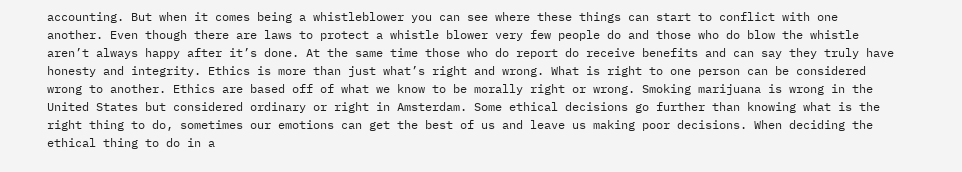accounting. But when it comes being a whistleblower you can see where these things can start to conflict with one another. Even though there are laws to protect a whistle blower very few people do and those who do blow the whistle aren’t always happy after it’s done. At the same time those who do report do receive benefits and can say they truly have honesty and integrity. Ethics is more than just what’s right and wrong. What is right to one person can be considered wrong to another. Ethics are based off of what we know to be morally right or wrong. Smoking marijuana is wrong in the United States but considered ordinary or right in Amsterdam. Some ethical decisions go further than knowing what is the right thing to do, sometimes our emotions can get the best of us and leave us making poor decisions. When deciding the ethical thing to do in a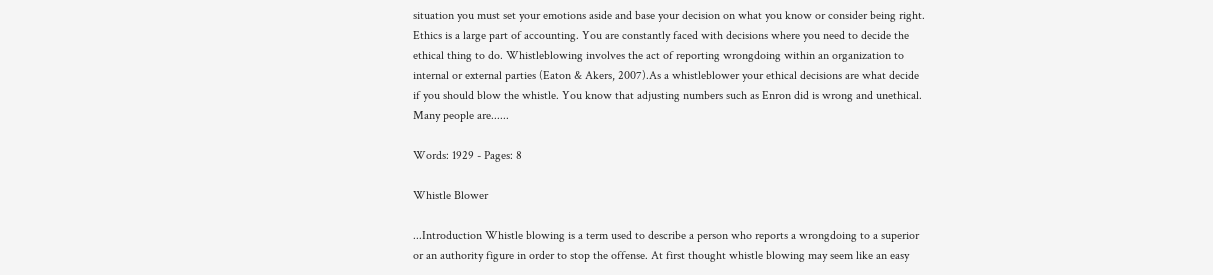situation you must set your emotions aside and base your decision on what you know or consider being right. Ethics is a large part of accounting. You are constantly faced with decisions where you need to decide the ethical thing to do. Whistleblowing involves the act of reporting wrongdoing within an organization to internal or external parties (Eaton & Akers, 2007).As a whistleblower your ethical decisions are what decide if you should blow the whistle. You know that adjusting numbers such as Enron did is wrong and unethical. Many people are......

Words: 1929 - Pages: 8

Whistle Blower

...Introduction Whistle blowing is a term used to describe a person who reports a wrongdoing to a superior or an authority figure in order to stop the offense. At first thought whistle blowing may seem like an easy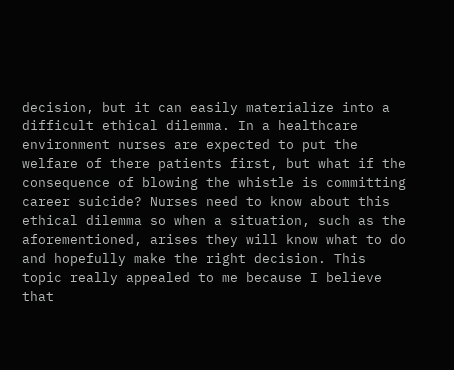decision, but it can easily materialize into a difficult ethical dilemma. In a healthcare environment nurses are expected to put the welfare of there patients first, but what if the consequence of blowing the whistle is committing career suicide? Nurses need to know about this ethical dilemma so when a situation, such as the aforementioned, arises they will know what to do and hopefully make the right decision. This topic really appealed to me because I believe that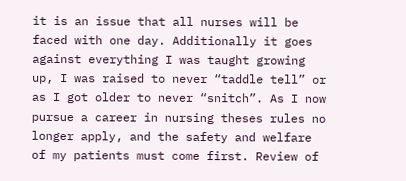it is an issue that all nurses will be faced with one day. Additionally it goes against everything I was taught growing up, I was raised to never “taddle tell” or as I got older to never “snitch”. As I now pursue a career in nursing theses rules no longer apply, and the safety and welfare of my patients must come first. Review of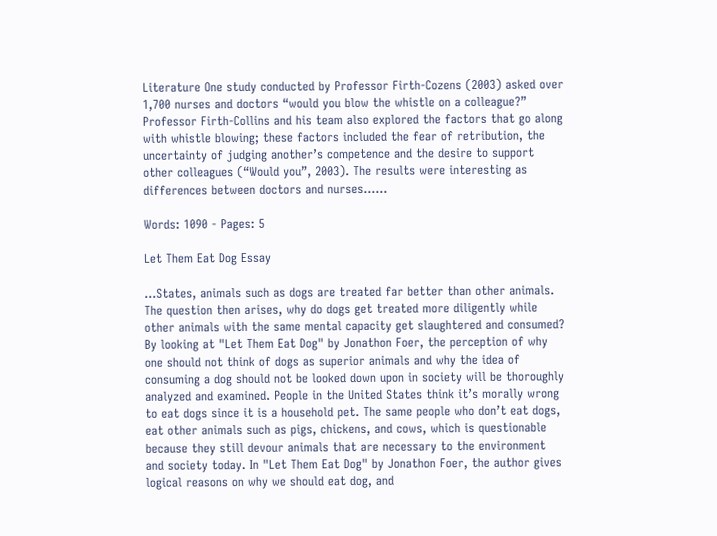Literature One study conducted by Professor Firth-Cozens (2003) asked over 1,700 nurses and doctors “would you blow the whistle on a colleague?” Professor Firth-Collins and his team also explored the factors that go along with whistle blowing; these factors included the fear of retribution, the uncertainty of judging another’s competence and the desire to support other colleagues (“Would you”, 2003). The results were interesting as differences between doctors and nurses......

Words: 1090 - Pages: 5

Let Them Eat Dog Essay

...States, animals such as dogs are treated far better than other animals. The question then arises, why do dogs get treated more diligently while other animals with the same mental capacity get slaughtered and consumed? By looking at "Let Them Eat Dog" by Jonathon Foer, the perception of why one should not think of dogs as superior animals and why the idea of consuming a dog should not be looked down upon in society will be thoroughly analyzed and examined. People in the United States think it’s morally wrong to eat dogs since it is a household pet. The same people who don’t eat dogs, eat other animals such as pigs, chickens, and cows, which is questionable because they still devour animals that are necessary to the environment and society today. In "Let Them Eat Dog" by Jonathon Foer, the author gives logical reasons on why we should eat dog, and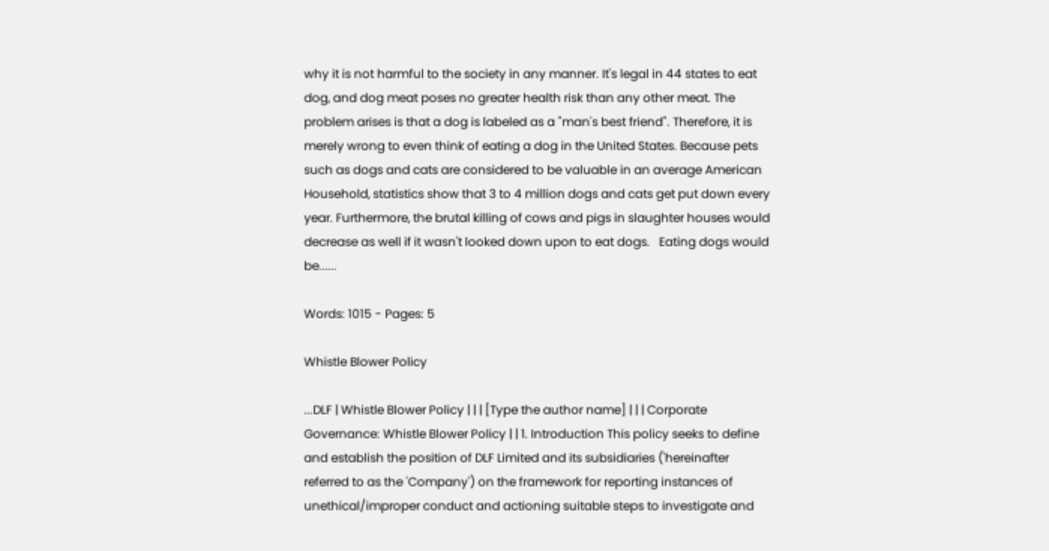why it is not harmful to the society in any manner. It's legal in 44 states to eat dog, and dog meat poses no greater health risk than any other meat. The problem arises is that a dog is labeled as a "man's best friend". Therefore, it is merely wrong to even think of eating a dog in the United States. Because pets such as dogs and cats are considered to be valuable in an average American Household, statistics show that 3 to 4 million dogs and cats get put down every year. Furthermore, the brutal killing of cows and pigs in slaughter houses would decrease as well if it wasn't looked down upon to eat dogs.   Eating dogs would be......

Words: 1015 - Pages: 5

Whistle Blower Policy

...DLF | Whistle Blower Policy | | | [Type the author name] | | | Corporate Governance: Whistle Blower Policy | | 1. Introduction This policy seeks to define and establish the position of DLF Limited and its subsidiaries ('hereinafter referred to as the 'Company') on the framework for reporting instances of unethical/improper conduct and actioning suitable steps to investigate and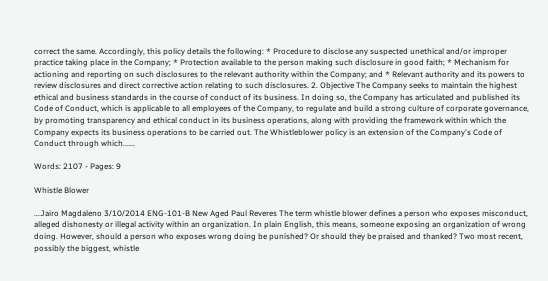correct the same. Accordingly, this policy details the following: * Procedure to disclose any suspected unethical and/or improper practice taking place in the Company; * Protection available to the person making such disclosure in good faith; * Mechanism for actioning and reporting on such disclosures to the relevant authority within the Company; and * Relevant authority and its powers to review disclosures and direct corrective action relating to such disclosures. 2. Objective The Company seeks to maintain the highest ethical and business standards in the course of conduct of its business. In doing so, the Company has articulated and published its Code of Conduct, which is applicable to all employees of the Company, to regulate and build a strong culture of corporate governance, by promoting transparency and ethical conduct in its business operations, along with providing the framework within which the Company expects its business operations to be carried out. The Whistleblower policy is an extension of the Company's Code of Conduct through which......

Words: 2107 - Pages: 9

Whistle Blower

...Jairo Magdaleno 3/10/2014 ENG-101-B New Aged Paul Reveres The term whistle blower defines a person who exposes misconduct, alleged dishonesty or illegal activity within an organization. In plain English, this means, someone exposing an organization of wrong doing. However, should a person who exposes wrong doing be punished? Or should they be praised and thanked? Two most recent, possibly the biggest, whistle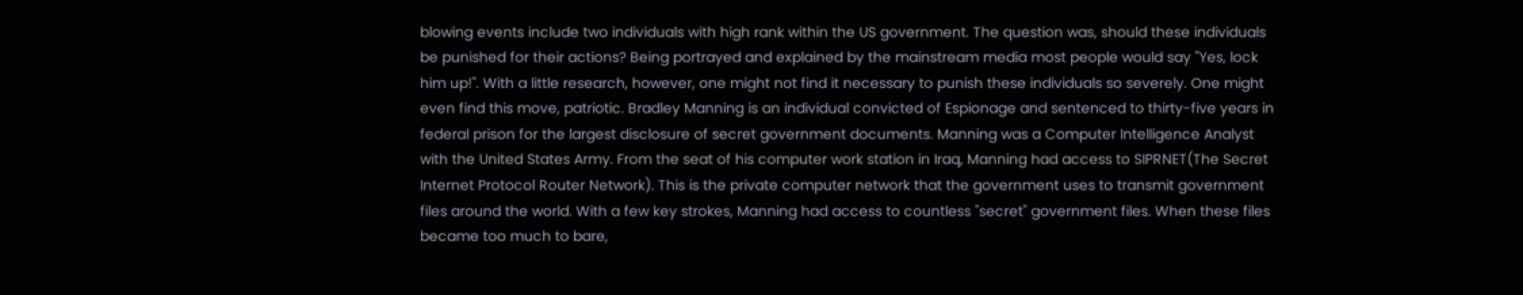blowing events include two individuals with high rank within the US government. The question was, should these individuals be punished for their actions? Being portrayed and explained by the mainstream media most people would say "Yes, lock him up!". With a little research, however, one might not find it necessary to punish these individuals so severely. One might even find this move, patriotic. Bradley Manning is an individual convicted of Espionage and sentenced to thirty-five years in federal prison for the largest disclosure of secret government documents. Manning was a Computer Intelligence Analyst with the United States Army. From the seat of his computer work station in Iraq, Manning had access to SIPRNET(The Secret Internet Protocol Router Network). This is the private computer network that the government uses to transmit government files around the world. With a few key strokes, Manning had access to countless "secret" government files. When these files became too much to bare,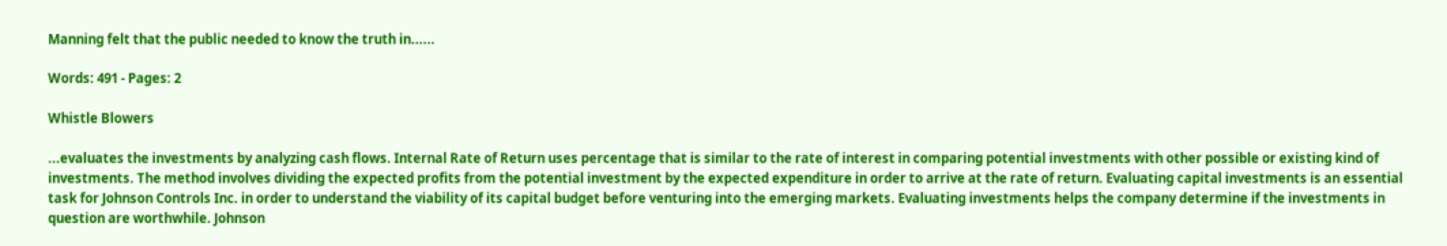Manning felt that the public needed to know the truth in......

Words: 491 - Pages: 2

Whistle Blowers

...evaluates the investments by analyzing cash flows. Internal Rate of Return uses percentage that is similar to the rate of interest in comparing potential investments with other possible or existing kind of investments. The method involves dividing the expected profits from the potential investment by the expected expenditure in order to arrive at the rate of return. Evaluating capital investments is an essential task for Johnson Controls Inc. in order to understand the viability of its capital budget before venturing into the emerging markets. Evaluating investments helps the company determine if the investments in question are worthwhile. Johnson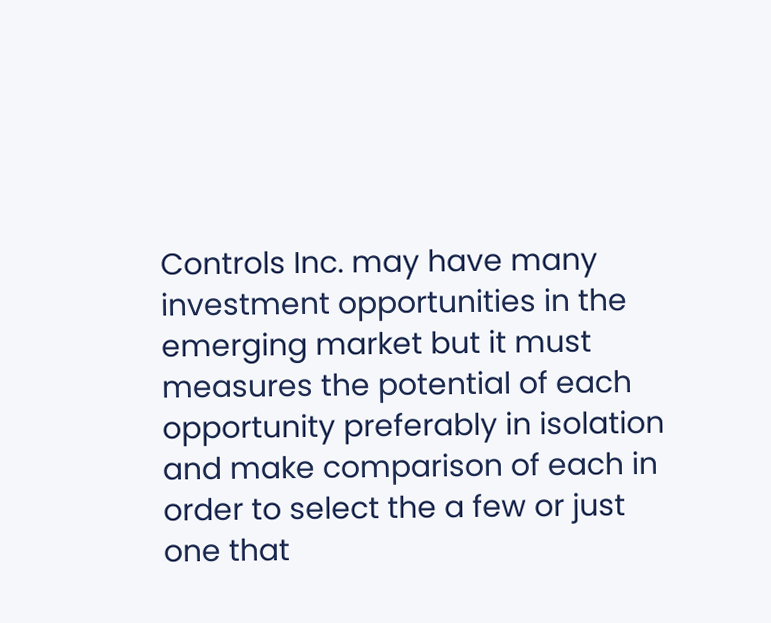Controls Inc. may have many investment opportunities in the emerging market but it must measures the potential of each opportunity preferably in isolation and make comparison of each in order to select the a few or just one that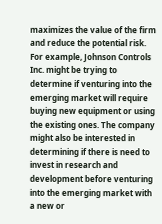maximizes the value of the firm and reduce the potential risk. For example, Johnson Controls Inc. might be trying to determine if venturing into the emerging market will require buying new equipment or using the existing ones. The company might also be interested in determining if there is need to invest in research and development before venturing into the emerging market with a new or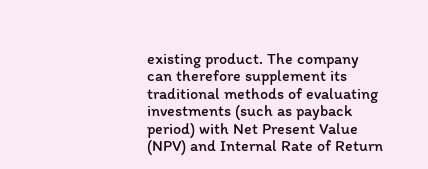existing product. The company can therefore supplement its traditional methods of evaluating investments (such as payback period) with Net Present Value (NPV) and Internal Rate of Return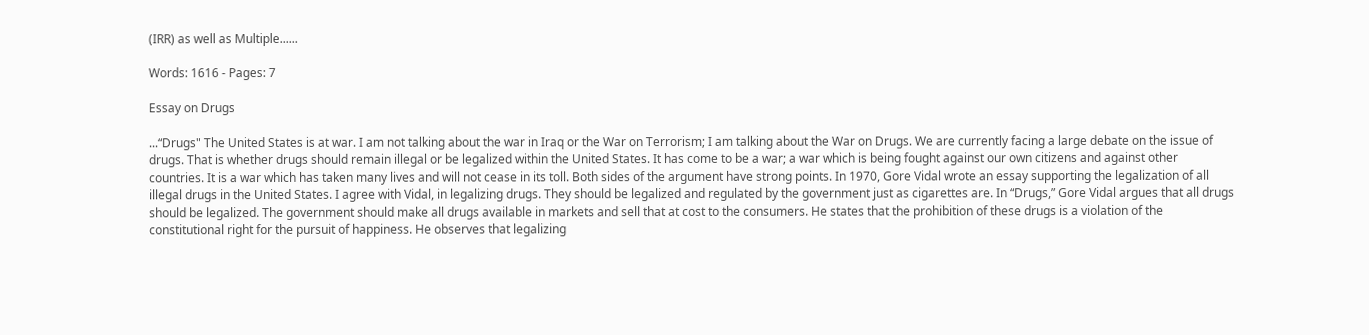(IRR) as well as Multiple......

Words: 1616 - Pages: 7

Essay on Drugs

...“Drugs" The United States is at war. I am not talking about the war in Iraq or the War on Terrorism; I am talking about the War on Drugs. We are currently facing a large debate on the issue of drugs. That is whether drugs should remain illegal or be legalized within the United States. It has come to be a war; a war which is being fought against our own citizens and against other countries. It is a war which has taken many lives and will not cease in its toll. Both sides of the argument have strong points. In 1970, Gore Vidal wrote an essay supporting the legalization of all illegal drugs in the United States. I agree with Vidal, in legalizing drugs. They should be legalized and regulated by the government just as cigarettes are. In “Drugs,” Gore Vidal argues that all drugs should be legalized. The government should make all drugs available in markets and sell that at cost to the consumers. He states that the prohibition of these drugs is a violation of the constitutional right for the pursuit of happiness. He observes that legalizing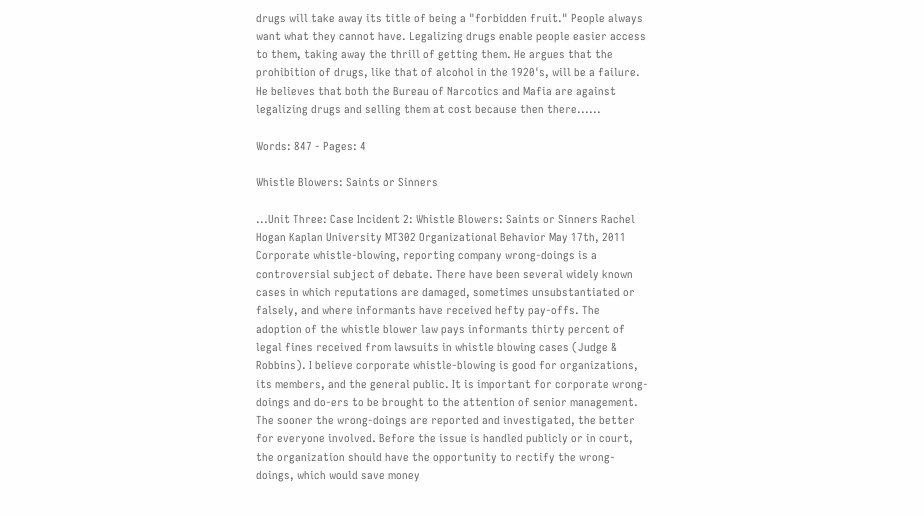drugs will take away its title of being a "forbidden fruit." People always want what they cannot have. Legalizing drugs enable people easier access to them, taking away the thrill of getting them. He argues that the prohibition of drugs, like that of alcohol in the 1920's, will be a failure. He believes that both the Bureau of Narcotics and Mafia are against legalizing drugs and selling them at cost because then there......

Words: 847 - Pages: 4

Whistle Blowers: Saints or Sinners

...Unit Three: Case Incident 2: Whistle Blowers: Saints or Sinners Rachel Hogan Kaplan University MT302 Organizational Behavior May 17th, 2011 Corporate whistle-blowing, reporting company wrong-doings is a controversial subject of debate. There have been several widely known cases in which reputations are damaged, sometimes unsubstantiated or falsely, and where informants have received hefty pay-offs. The adoption of the whistle blower law pays informants thirty percent of legal fines received from lawsuits in whistle blowing cases (Judge & Robbins). I believe corporate whistle-blowing is good for organizations, its members, and the general public. It is important for corporate wrong-doings and do-ers to be brought to the attention of senior management. The sooner the wrong-doings are reported and investigated, the better for everyone involved. Before the issue is handled publicly or in court, the organization should have the opportunity to rectify the wrong-doings, which would save money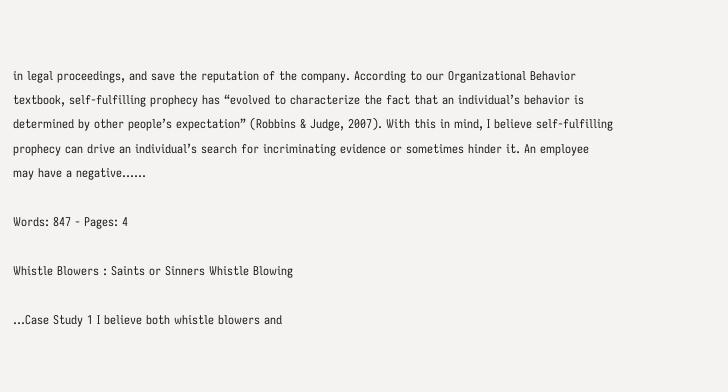in legal proceedings, and save the reputation of the company. According to our Organizational Behavior textbook, self-fulfilling prophecy has “evolved to characterize the fact that an individual’s behavior is determined by other people’s expectation” (Robbins & Judge, 2007). With this in mind, I believe self-fulfilling prophecy can drive an individual’s search for incriminating evidence or sometimes hinder it. An employee may have a negative......

Words: 847 - Pages: 4

Whistle Blowers : Saints or Sinners Whistle Blowing

...Case Study 1 I believe both whistle blowers and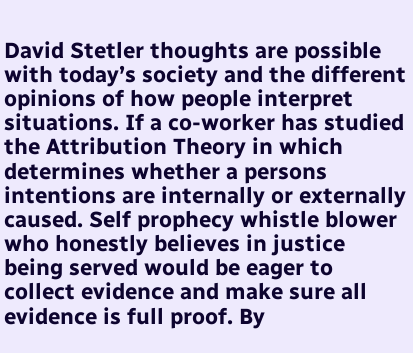David Stetler thoughts are possible with today’s society and the different opinions of how people interpret situations. If a co-worker has studied the Attribution Theory in which determines whether a persons intentions are internally or externally caused. Self prophecy whistle blower who honestly believes in justice being served would be eager to collect evidence and make sure all evidence is full proof. By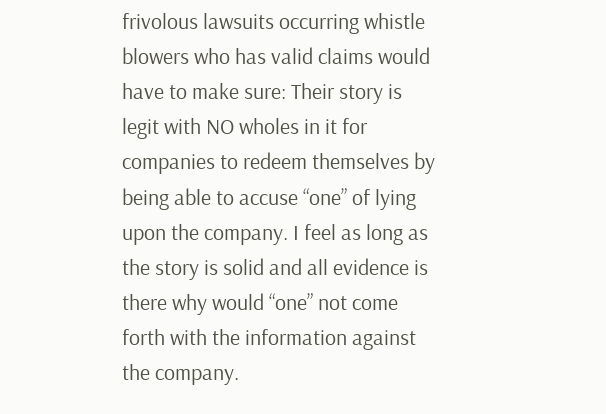frivolous lawsuits occurring whistle blowers who has valid claims would have to make sure: Their story is legit with NO wholes in it for companies to redeem themselves by being able to accuse “one” of lying upon the company. I feel as long as the story is solid and all evidence is there why would “one” not come forth with the information against the company.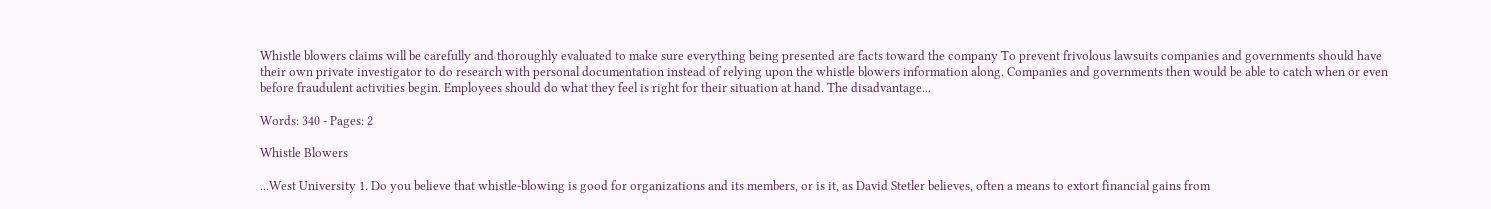Whistle blowers claims will be carefully and thoroughly evaluated to make sure everything being presented are facts toward the company To prevent frivolous lawsuits companies and governments should have their own private investigator to do research with personal documentation instead of relying upon the whistle blowers information along. Companies and governments then would be able to catch when or even before fraudulent activities begin. Employees should do what they feel is right for their situation at hand. The disadvantage...

Words: 340 - Pages: 2

Whistle Blowers

...West University 1. Do you believe that whistle-blowing is good for organizations and its members, or is it, as David Stetler believes, often a means to extort financial gains from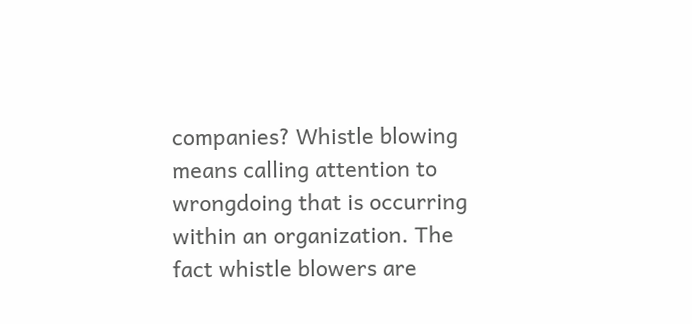companies? Whistle blowing means calling attention to wrongdoing that is occurring within an organization. The fact whistle blowers are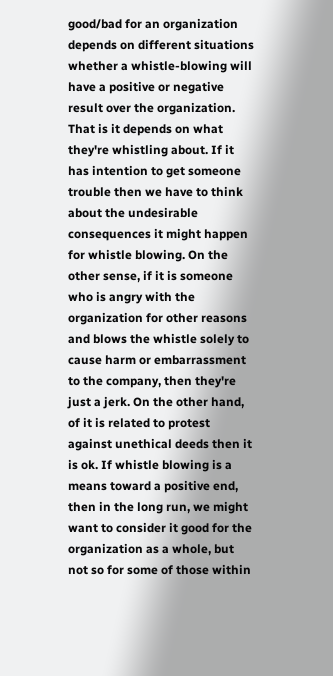good/bad for an organization depends on different situations whether a whistle-blowing will have a positive or negative result over the organization. That is it depends on what they're whistling about. If it has intention to get someone trouble then we have to think about the undesirable consequences it might happen for whistle blowing. On the other sense, if it is someone who is angry with the organization for other reasons and blows the whistle solely to cause harm or embarrassment to the company, then they're just a jerk. On the other hand, of it is related to protest against unethical deeds then it is ok. If whistle blowing is a means toward a positive end, then in the long run, we might want to consider it good for the organization as a whole, but not so for some of those within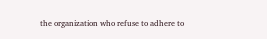the organization who refuse to adhere to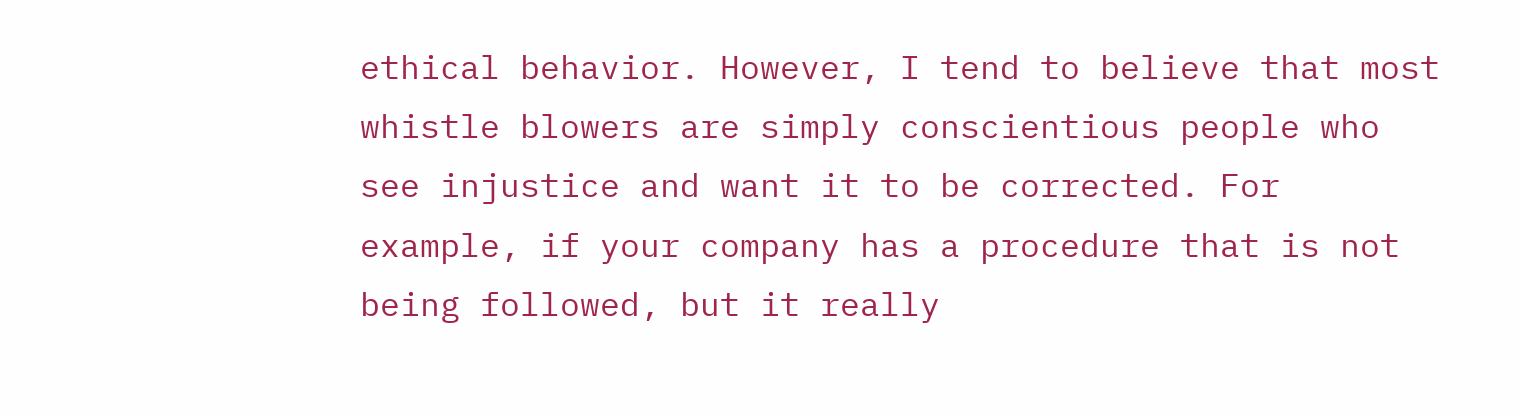ethical behavior. However, I tend to believe that most whistle blowers are simply conscientious people who see injustice and want it to be corrected. For example, if your company has a procedure that is not being followed, but it really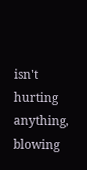isn't hurting anything, blowing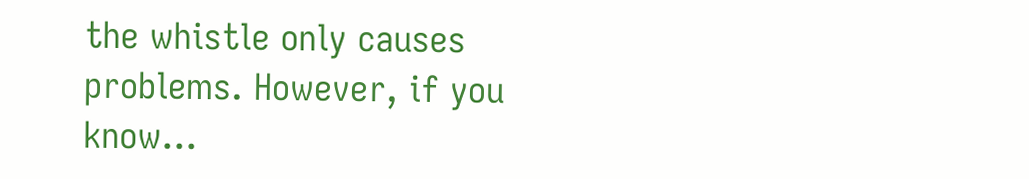the whistle only causes problems. However, if you know...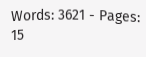Words: 3621 - Pages: 15